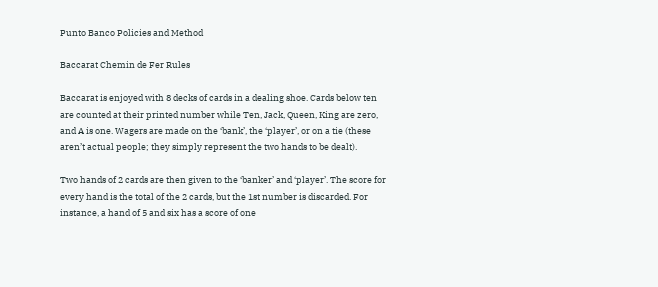Punto Banco Policies and Method

Baccarat Chemin de Fer Rules

Baccarat is enjoyed with 8 decks of cards in a dealing shoe. Cards below ten are counted at their printed number while Ten, Jack, Queen, King are zero, and A is one. Wagers are made on the ‘bank’, the ‘player’, or on a tie (these aren’t actual people; they simply represent the two hands to be dealt).

Two hands of 2 cards are then given to the ‘banker’ and ‘player’. The score for every hand is the total of the 2 cards, but the 1st number is discarded. For instance, a hand of 5 and six has a score of one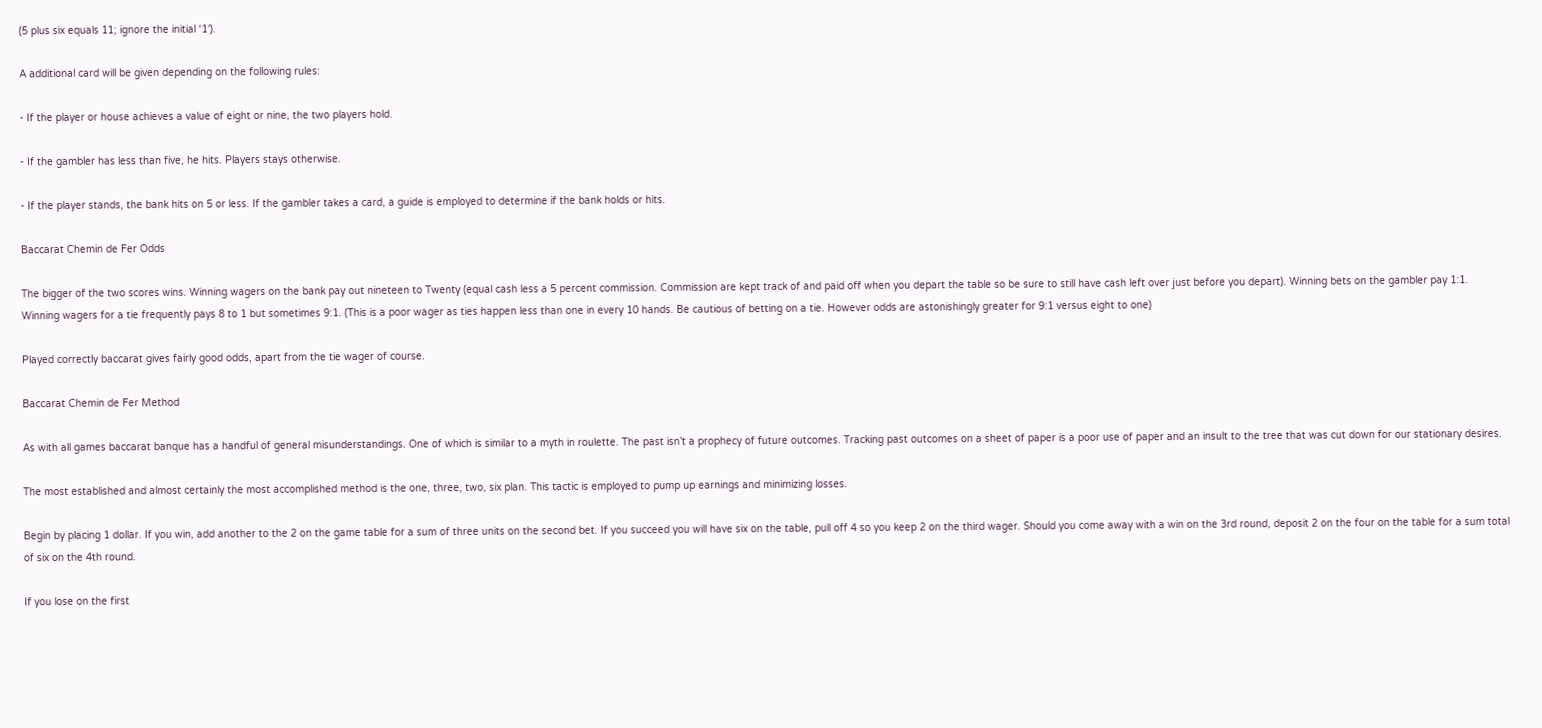(5 plus six equals 11; ignore the initial ‘1′).

A additional card will be given depending on the following rules:

- If the player or house achieves a value of eight or nine, the two players hold.

- If the gambler has less than five, he hits. Players stays otherwise.

- If the player stands, the bank hits on 5 or less. If the gambler takes a card, a guide is employed to determine if the bank holds or hits.

Baccarat Chemin de Fer Odds

The bigger of the two scores wins. Winning wagers on the bank pay out nineteen to Twenty (equal cash less a 5 percent commission. Commission are kept track of and paid off when you depart the table so be sure to still have cash left over just before you depart). Winning bets on the gambler pay 1:1. Winning wagers for a tie frequently pays 8 to 1 but sometimes 9:1. (This is a poor wager as ties happen less than one in every 10 hands. Be cautious of betting on a tie. However odds are astonishingly greater for 9:1 versus eight to one)

Played correctly baccarat gives fairly good odds, apart from the tie wager of course.

Baccarat Chemin de Fer Method

As with all games baccarat banque has a handful of general misunderstandings. One of which is similar to a myth in roulette. The past isn’t a prophecy of future outcomes. Tracking past outcomes on a sheet of paper is a poor use of paper and an insult to the tree that was cut down for our stationary desires.

The most established and almost certainly the most accomplished method is the one, three, two, six plan. This tactic is employed to pump up earnings and minimizing losses.

Begin by placing 1 dollar. If you win, add another to the 2 on the game table for a sum of three units on the second bet. If you succeed you will have six on the table, pull off 4 so you keep 2 on the third wager. Should you come away with a win on the 3rd round, deposit 2 on the four on the table for a sum total of six on the 4th round.

If you lose on the first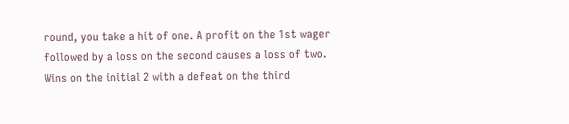round, you take a hit of one. A profit on the 1st wager followed by a loss on the second causes a loss of two. Wins on the initial 2 with a defeat on the third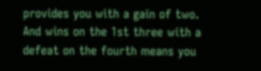provides you with a gain of two. And wins on the 1st three with a defeat on the fourth means you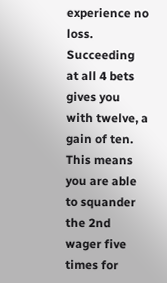experience no loss. Succeeding at all 4 bets gives you with twelve, a gain of ten. This means you are able to squander the 2nd wager five times for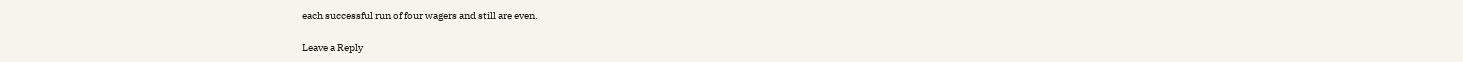each successful run of four wagers and still are even.

Leave a Reply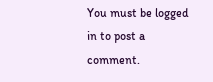You must be logged in to post a comment.